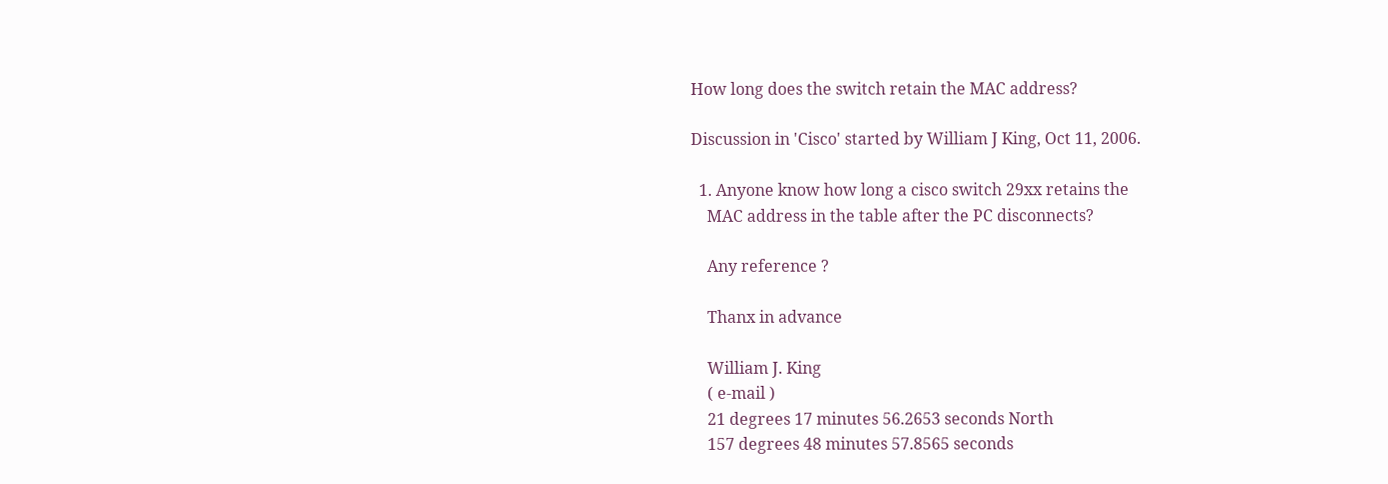How long does the switch retain the MAC address?

Discussion in 'Cisco' started by William J King, Oct 11, 2006.

  1. Anyone know how long a cisco switch 29xx retains the
    MAC address in the table after the PC disconnects?

    Any reference ?

    Thanx in advance

    William J. King
    ( e-mail )
    21 degrees 17 minutes 56.2653 seconds North
    157 degrees 48 minutes 57.8565 seconds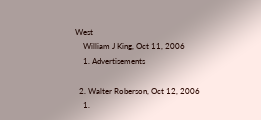West
    William J King, Oct 11, 2006
    1. Advertisements

  2. Walter Roberson, Oct 12, 2006
    1.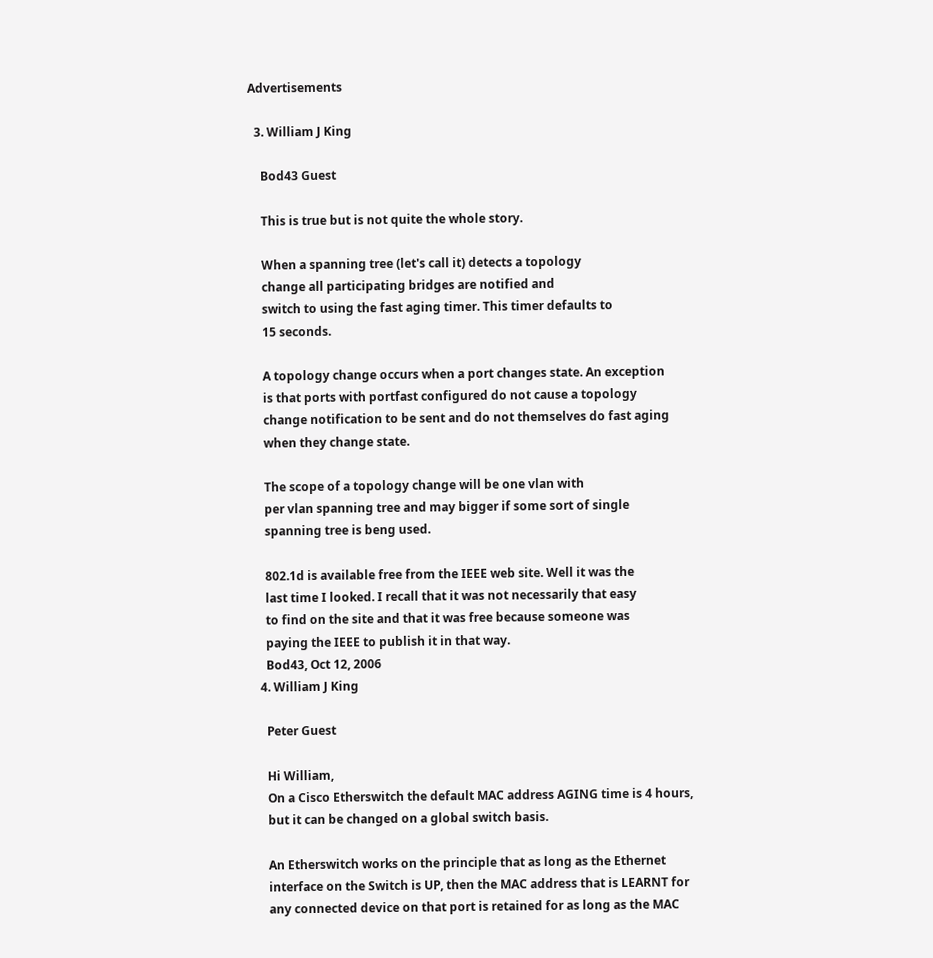Advertisements

  3. William J King

    Bod43 Guest

    This is true but is not quite the whole story.

    When a spanning tree (let's call it) detects a topology
    change all participating bridges are notified and
    switch to using the fast aging timer. This timer defaults to
    15 seconds.

    A topology change occurs when a port changes state. An exception
    is that ports with portfast configured do not cause a topology
    change notification to be sent and do not themselves do fast aging
    when they change state.

    The scope of a topology change will be one vlan with
    per vlan spanning tree and may bigger if some sort of single
    spanning tree is beng used.

    802.1d is available free from the IEEE web site. Well it was the
    last time I looked. I recall that it was not necessarily that easy
    to find on the site and that it was free because someone was
    paying the IEEE to publish it in that way.
    Bod43, Oct 12, 2006
  4. William J King

    Peter Guest

    Hi William,
    On a Cisco Etherswitch the default MAC address AGING time is 4 hours,
    but it can be changed on a global switch basis.

    An Etherswitch works on the principle that as long as the Ethernet
    interface on the Switch is UP, then the MAC address that is LEARNT for
    any connected device on that port is retained for as long as the MAC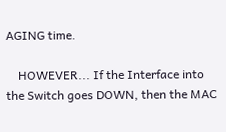AGING time.

    HOWEVER... If the Interface into the Switch goes DOWN, then the MAC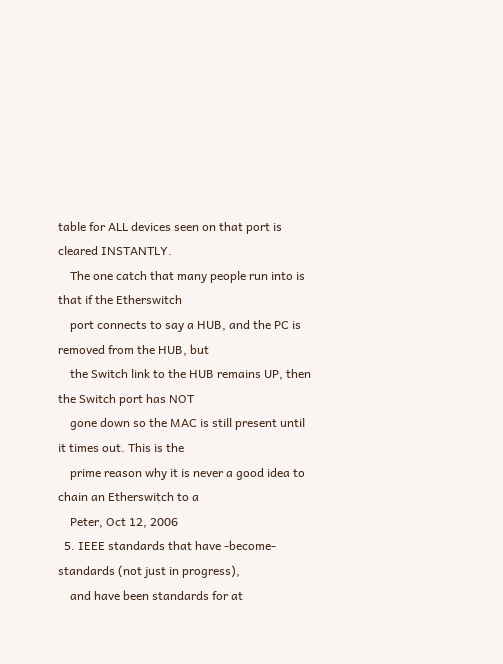table for ALL devices seen on that port is cleared INSTANTLY.
    The one catch that many people run into is that if the Etherswitch
    port connects to say a HUB, and the PC is removed from the HUB, but
    the Switch link to the HUB remains UP, then the Switch port has NOT
    gone down so the MAC is still present until it times out. This is the
    prime reason why it is never a good idea to chain an Etherswitch to a
    Peter, Oct 12, 2006
  5. IEEE standards that have -become- standards (not just in progress),
    and have been standards for at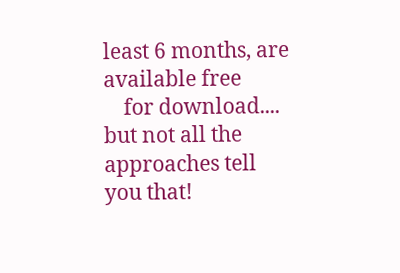least 6 months, are available free
    for download.... but not all the approaches tell you that!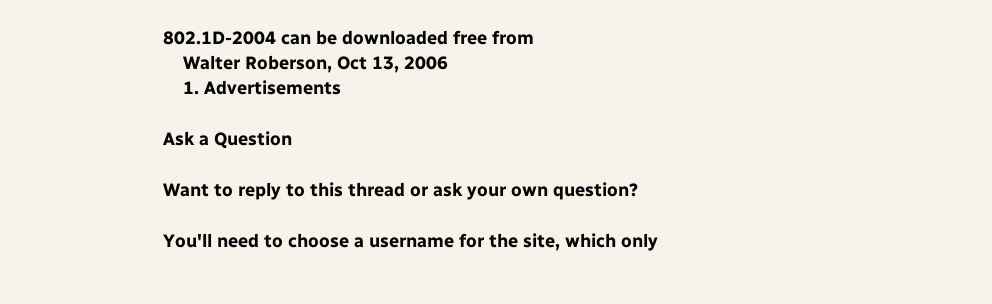802.1D-2004 can be downloaded free from
    Walter Roberson, Oct 13, 2006
    1. Advertisements

Ask a Question

Want to reply to this thread or ask your own question?

You'll need to choose a username for the site, which only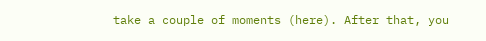take a couple of moments (here). After that, you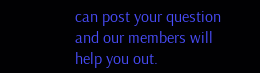can post your question and our members will help you out.